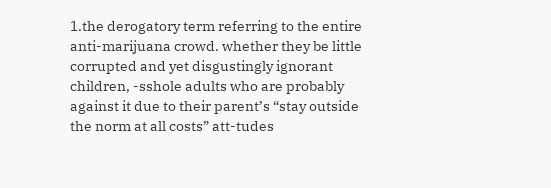1.the derogatory term referring to the entire anti-marijuana crowd. whether they be little corrupted and yet disgustingly ignorant children, -sshole adults who are probably against it due to their parent’s “stay outside the norm at all costs” att-tudes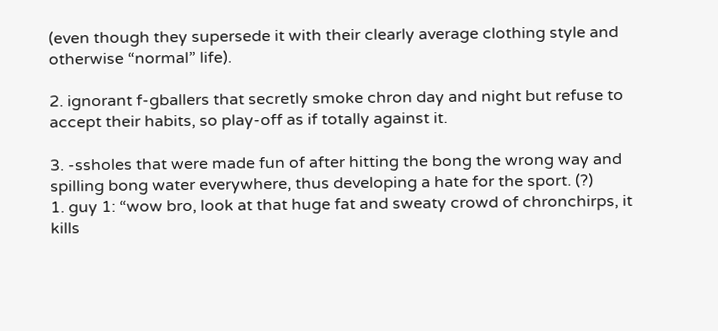(even though they supersede it with their clearly average clothing style and otherwise “normal” life).

2. ignorant f-gballers that secretly smoke chron day and night but refuse to accept their habits, so play-off as if totally against it.

3. -ssholes that were made fun of after hitting the bong the wrong way and spilling bong water everywhere, thus developing a hate for the sport. (?)
1. guy 1: “wow bro, look at that huge fat and sweaty crowd of chronchirps, it kills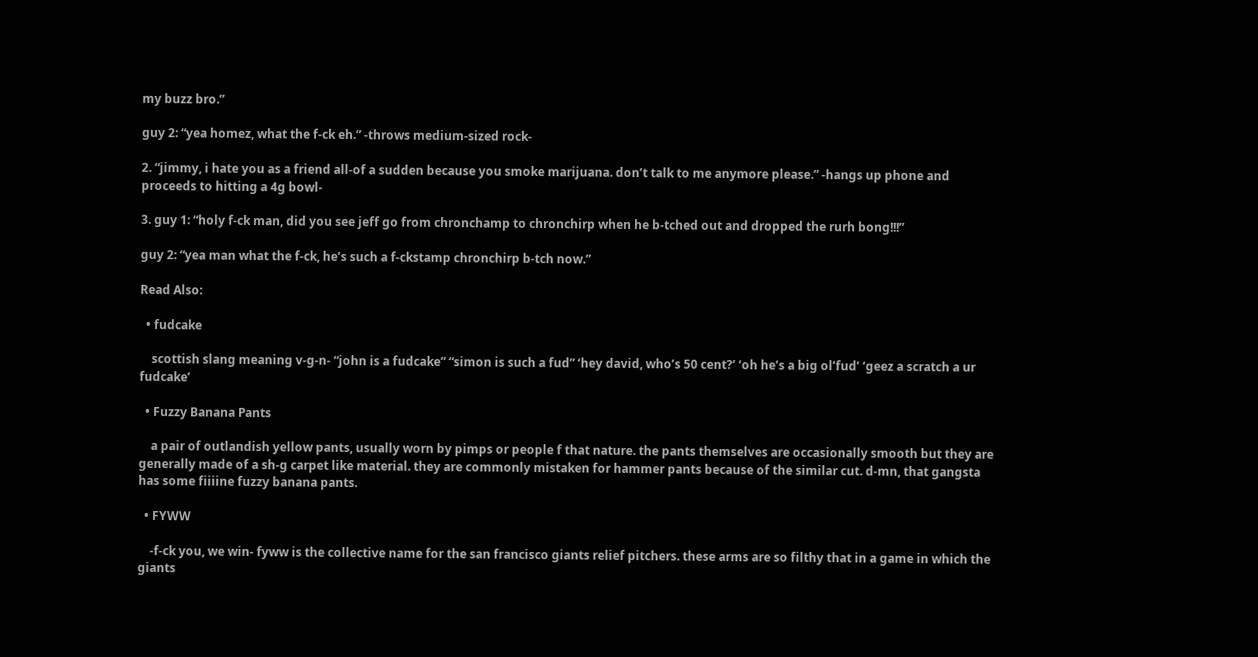my buzz bro.”

guy 2: “yea homez, what the f-ck eh.” -throws medium-sized rock-

2. “jimmy, i hate you as a friend all-of a sudden because you smoke marijuana. don’t talk to me anymore please.” -hangs up phone and proceeds to hitting a 4g bowl-

3. guy 1: “holy f-ck man, did you see jeff go from chronchamp to chronchirp when he b-tched out and dropped the rurh bong!!!”

guy 2: “yea man what the f-ck, he’s such a f-ckstamp chronchirp b-tch now.”

Read Also:

  • fudcake

    scottish slang meaning v-g-n- “john is a fudcake” “simon is such a fud” ‘hey david, who’s 50 cent?’ ‘oh he’s a big ol’fud’ ‘geez a scratch a ur fudcake’

  • Fuzzy Banana Pants

    a pair of outlandish yellow pants, usually worn by pimps or people f that nature. the pants themselves are occasionally smooth but they are generally made of a sh-g carpet like material. they are commonly mistaken for hammer pants because of the similar cut. d-mn, that gangsta has some fiiiine fuzzy banana pants.

  • FYWW

    -f-ck you, we win- fyww is the collective name for the san francisco giants relief pitchers. these arms are so filthy that in a game in which the giants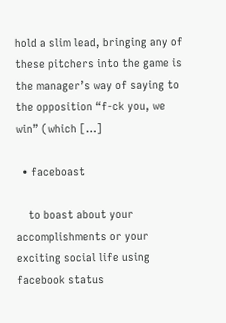hold a slim lead, bringing any of these pitchers into the game is the manager’s way of saying to the opposition “f-ck you, we win” (which […]

  • faceboast

    to boast about your accomplishments or your exciting social life using facebook status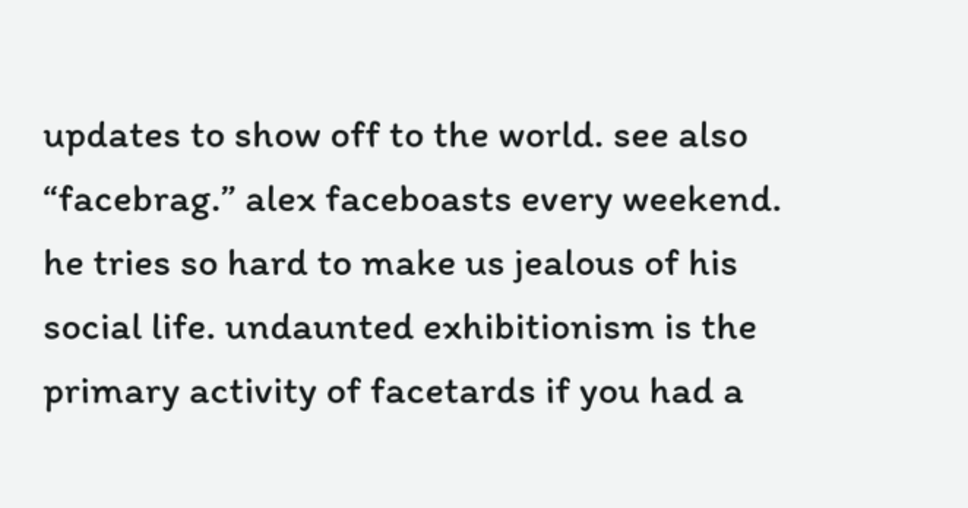updates to show off to the world. see also “facebrag.” alex faceboasts every weekend. he tries so hard to make us jealous of his social life. undaunted exhibitionism is the primary activity of facetards if you had a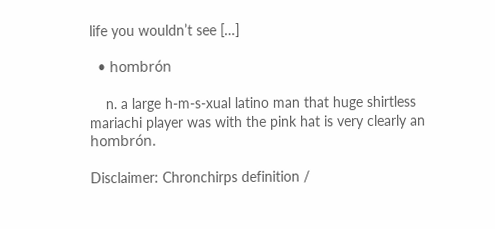life you wouldn’t see […]

  • hombrón

    n. a large h-m-s-xual latino man that huge shirtless mariachi player was with the pink hat is very clearly an hombrón.

Disclaimer: Chronchirps definition /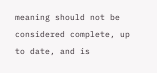meaning should not be considered complete, up to date, and is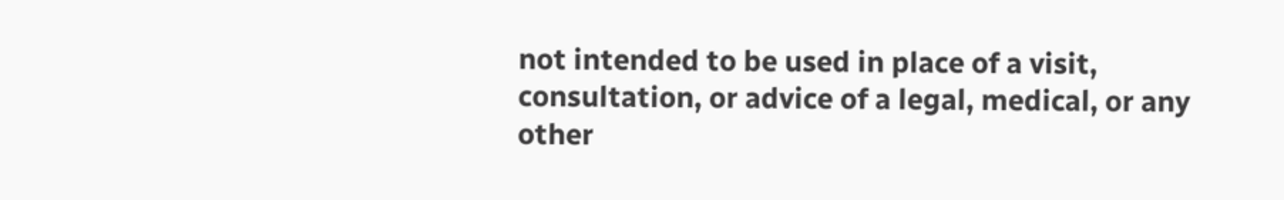not intended to be used in place of a visit, consultation, or advice of a legal, medical, or any other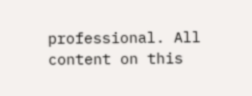professional. All content on this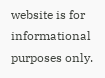website is for informational purposes only.